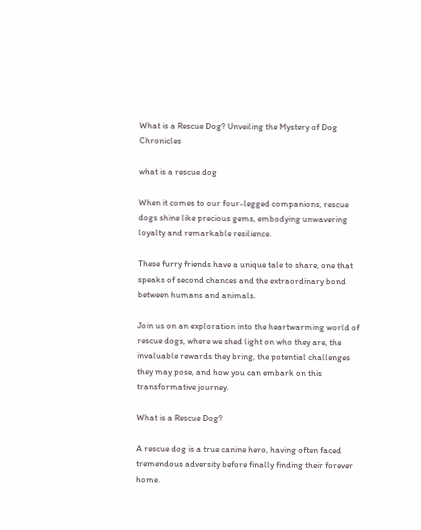What is a Rescue Dog? Unveiling the Mystery of Dog Chronicles

what is a rescue dog

When it comes to our four-legged companions, rescue dogs shine like precious gems, embodying unwavering loyalty and remarkable resilience.

These furry friends have a unique tale to share, one that speaks of second chances and the extraordinary bond between humans and animals.

Join us on an exploration into the heartwarming world of rescue dogs, where we shed light on who they are, the invaluable rewards they bring, the potential challenges they may pose, and how you can embark on this transformative journey.

What is a Rescue Dog?

A rescue dog is a true canine hero, having often faced tremendous adversity before finally finding their forever home.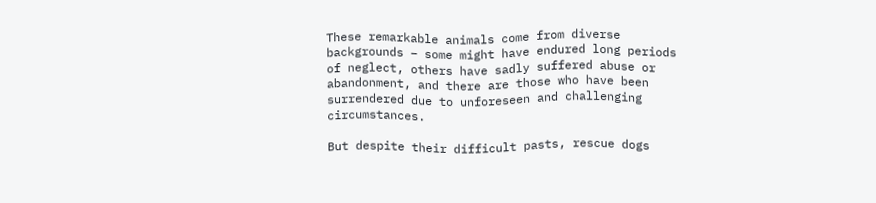These remarkable animals come from diverse backgrounds – some might have endured long periods of neglect, others have sadly suffered abuse or abandonment, and there are those who have been surrendered due to unforeseen and challenging circumstances.

But despite their difficult pasts, rescue dogs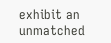exhibit an unmatched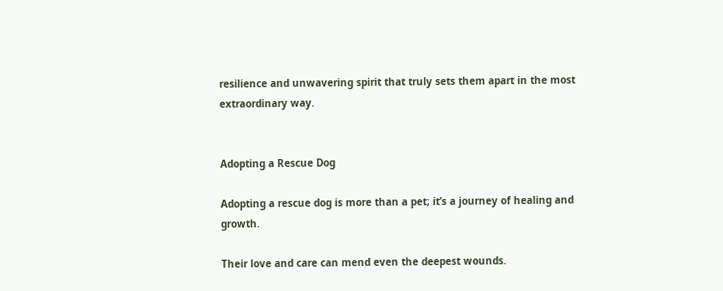resilience and unwavering spirit that truly sets them apart in the most extraordinary way.


Adopting a Rescue Dog

Adopting a rescue dog is more than a pet; it’s a journey of healing and growth.

Their love and care can mend even the deepest wounds.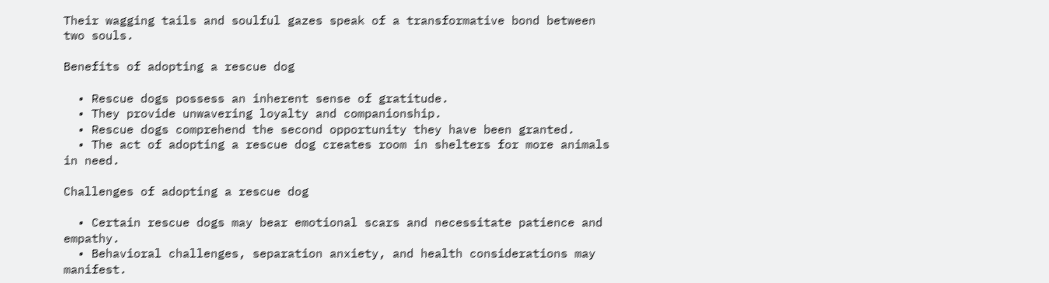Their wagging tails and soulful gazes speak of a transformative bond between two souls.

Benefits of adopting a rescue dog

  • Rescue dogs possess an inherent sense of gratitude.
  • They provide unwavering loyalty and companionship.
  • Rescue dogs comprehend the second opportunity they have been granted.
  • The act of adopting a rescue dog creates room in shelters for more animals in need.

Challenges of adopting a rescue dog

  • Certain rescue dogs may bear emotional scars and necessitate patience and empathy.
  • Behavioral challenges, separation anxiety, and health considerations may manifest.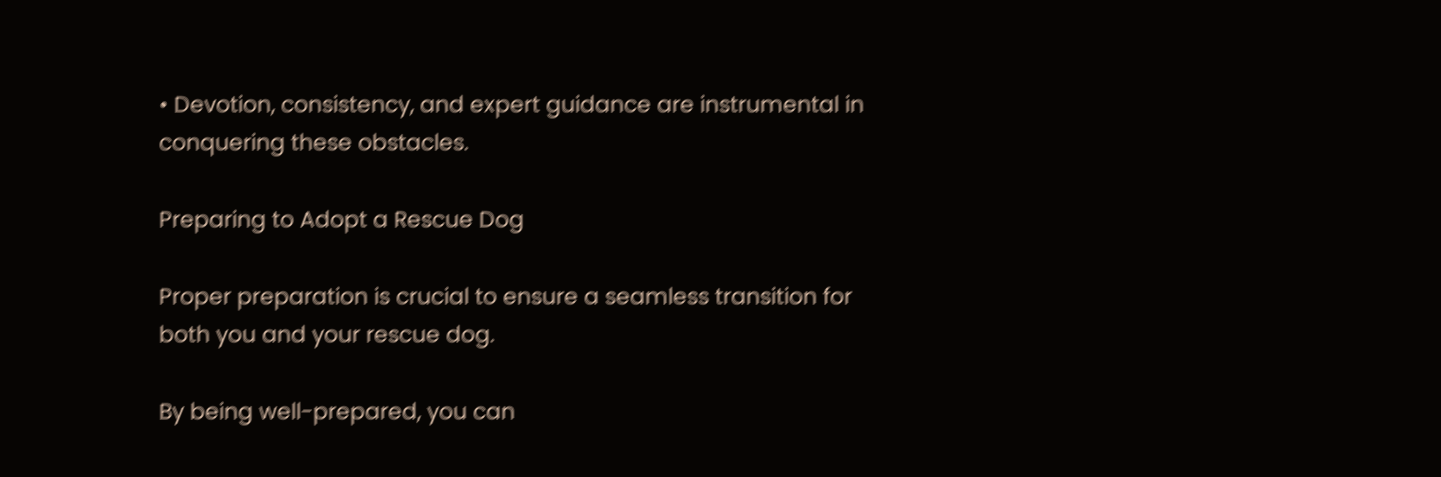• Devotion, consistency, and expert guidance are instrumental in conquering these obstacles.

Preparing to Adopt a Rescue Dog

Proper preparation is crucial to ensure a seamless transition for both you and your rescue dog.

By being well-prepared, you can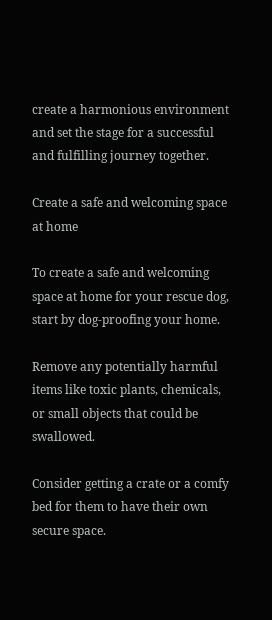create a harmonious environment and set the stage for a successful and fulfilling journey together.

Create a safe and welcoming space at home

To create a safe and welcoming space at home for your rescue dog, start by dog-proofing your home.

Remove any potentially harmful items like toxic plants, chemicals, or small objects that could be swallowed.

Consider getting a crate or a comfy bed for them to have their own secure space.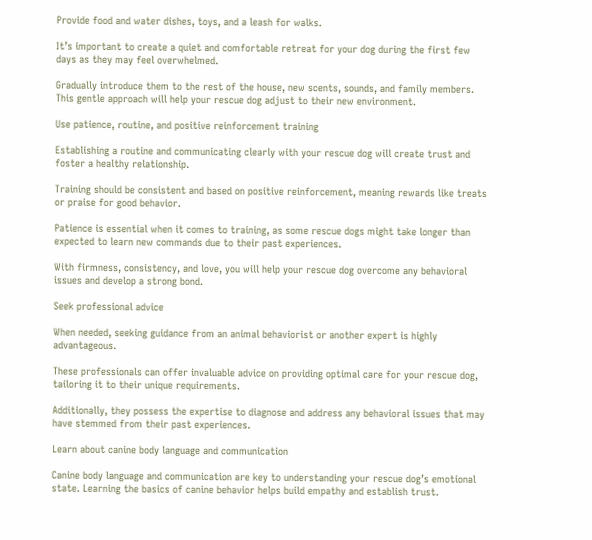Provide food and water dishes, toys, and a leash for walks.

It’s important to create a quiet and comfortable retreat for your dog during the first few days as they may feel overwhelmed.

Gradually introduce them to the rest of the house, new scents, sounds, and family members. This gentle approach will help your rescue dog adjust to their new environment.

Use patience, routine, and positive reinforcement training

Establishing a routine and communicating clearly with your rescue dog will create trust and foster a healthy relationship.

Training should be consistent and based on positive reinforcement, meaning rewards like treats or praise for good behavior.

Patience is essential when it comes to training, as some rescue dogs might take longer than expected to learn new commands due to their past experiences.

With firmness, consistency, and love, you will help your rescue dog overcome any behavioral issues and develop a strong bond.

Seek professional advice

When needed, seeking guidance from an animal behaviorist or another expert is highly advantageous.

These professionals can offer invaluable advice on providing optimal care for your rescue dog, tailoring it to their unique requirements.

Additionally, they possess the expertise to diagnose and address any behavioral issues that may have stemmed from their past experiences.

Learn about canine body language and communication

Canine body language and communication are key to understanding your rescue dog’s emotional state. Learning the basics of canine behavior helps build empathy and establish trust.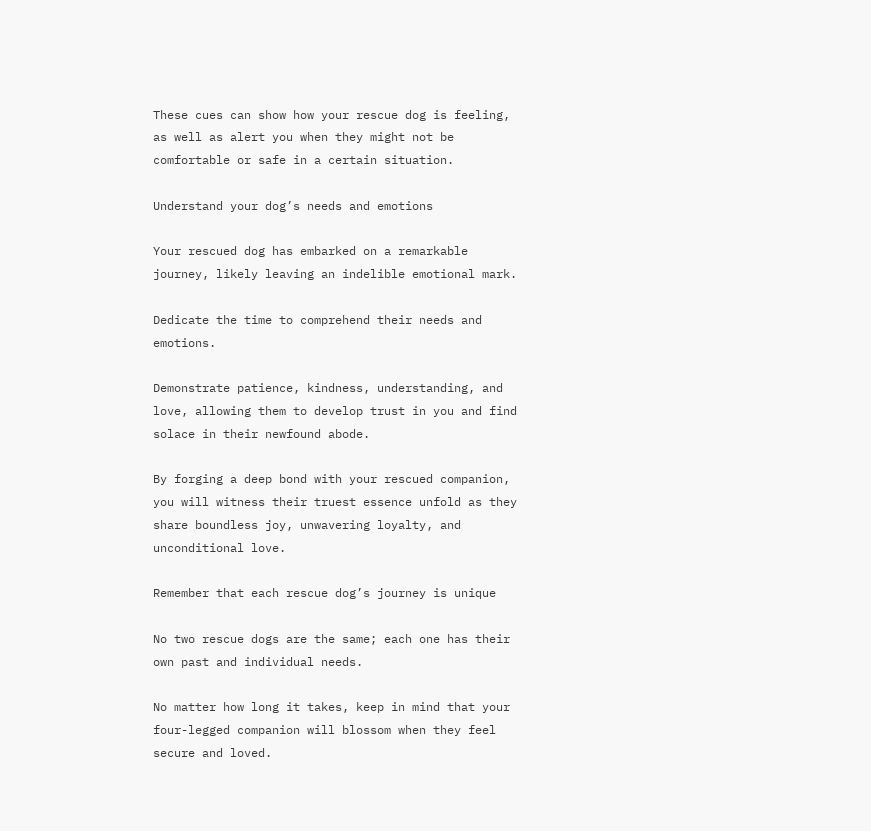These cues can show how your rescue dog is feeling, as well as alert you when they might not be comfortable or safe in a certain situation.

Understand your dog’s needs and emotions

Your rescued dog has embarked on a remarkable journey, likely leaving an indelible emotional mark.

Dedicate the time to comprehend their needs and emotions.

Demonstrate patience, kindness, understanding, and love, allowing them to develop trust in you and find solace in their newfound abode.

By forging a deep bond with your rescued companion, you will witness their truest essence unfold as they share boundless joy, unwavering loyalty, and unconditional love.

Remember that each rescue dog’s journey is unique

No two rescue dogs are the same; each one has their own past and individual needs.

No matter how long it takes, keep in mind that your four-legged companion will blossom when they feel secure and loved.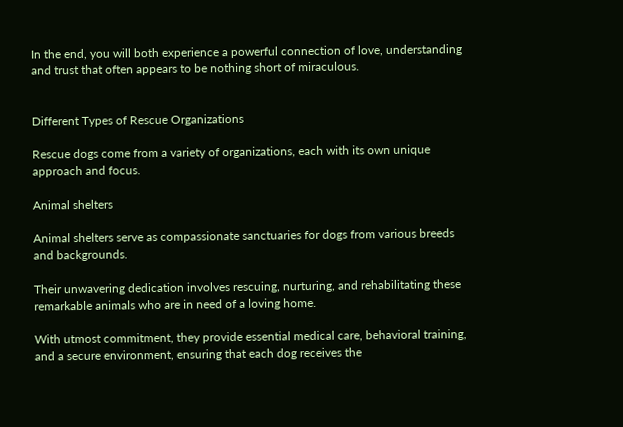In the end, you will both experience a powerful connection of love, understanding and trust that often appears to be nothing short of miraculous.


Different Types of Rescue Organizations

Rescue dogs come from a variety of organizations, each with its own unique approach and focus.

Animal shelters

Animal shelters serve as compassionate sanctuaries for dogs from various breeds and backgrounds.

Their unwavering dedication involves rescuing, nurturing, and rehabilitating these remarkable animals who are in need of a loving home.

With utmost commitment, they provide essential medical care, behavioral training, and a secure environment, ensuring that each dog receives the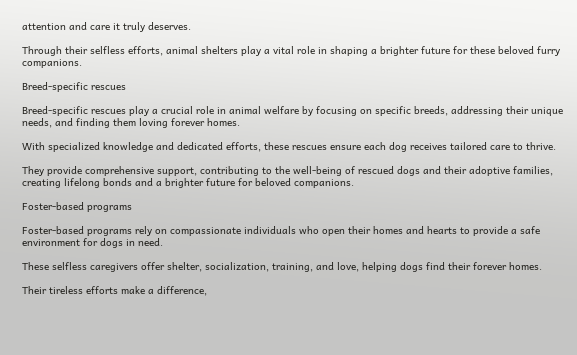attention and care it truly deserves.

Through their selfless efforts, animal shelters play a vital role in shaping a brighter future for these beloved furry companions.

Breed-specific rescues

Breed-specific rescues play a crucial role in animal welfare by focusing on specific breeds, addressing their unique needs, and finding them loving forever homes.

With specialized knowledge and dedicated efforts, these rescues ensure each dog receives tailored care to thrive.

They provide comprehensive support, contributing to the well-being of rescued dogs and their adoptive families, creating lifelong bonds and a brighter future for beloved companions.

Foster-based programs

Foster-based programs rely on compassionate individuals who open their homes and hearts to provide a safe environment for dogs in need.

These selfless caregivers offer shelter, socialization, training, and love, helping dogs find their forever homes.

Their tireless efforts make a difference,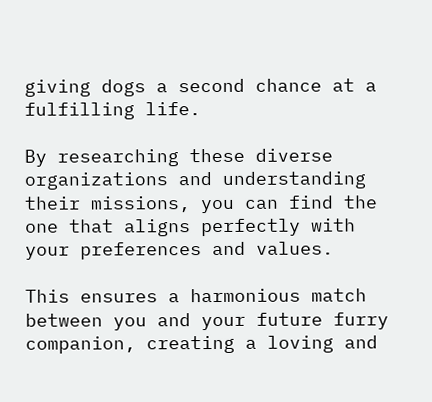giving dogs a second chance at a fulfilling life.

By researching these diverse organizations and understanding their missions, you can find the one that aligns perfectly with your preferences and values.

This ensures a harmonious match between you and your future furry companion, creating a loving and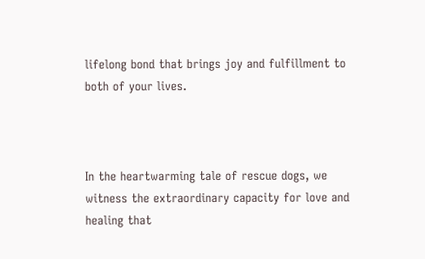lifelong bond that brings joy and fulfillment to both of your lives.



In the heartwarming tale of rescue dogs, we witness the extraordinary capacity for love and healing that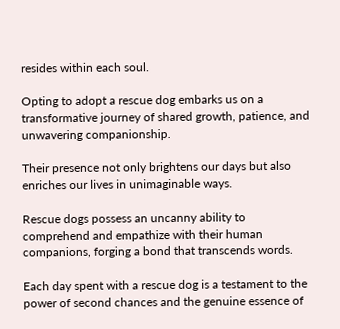resides within each soul.

Opting to adopt a rescue dog embarks us on a transformative journey of shared growth, patience, and unwavering companionship.

Their presence not only brightens our days but also enriches our lives in unimaginable ways.

Rescue dogs possess an uncanny ability to comprehend and empathize with their human companions, forging a bond that transcends words.

Each day spent with a rescue dog is a testament to the power of second chances and the genuine essence of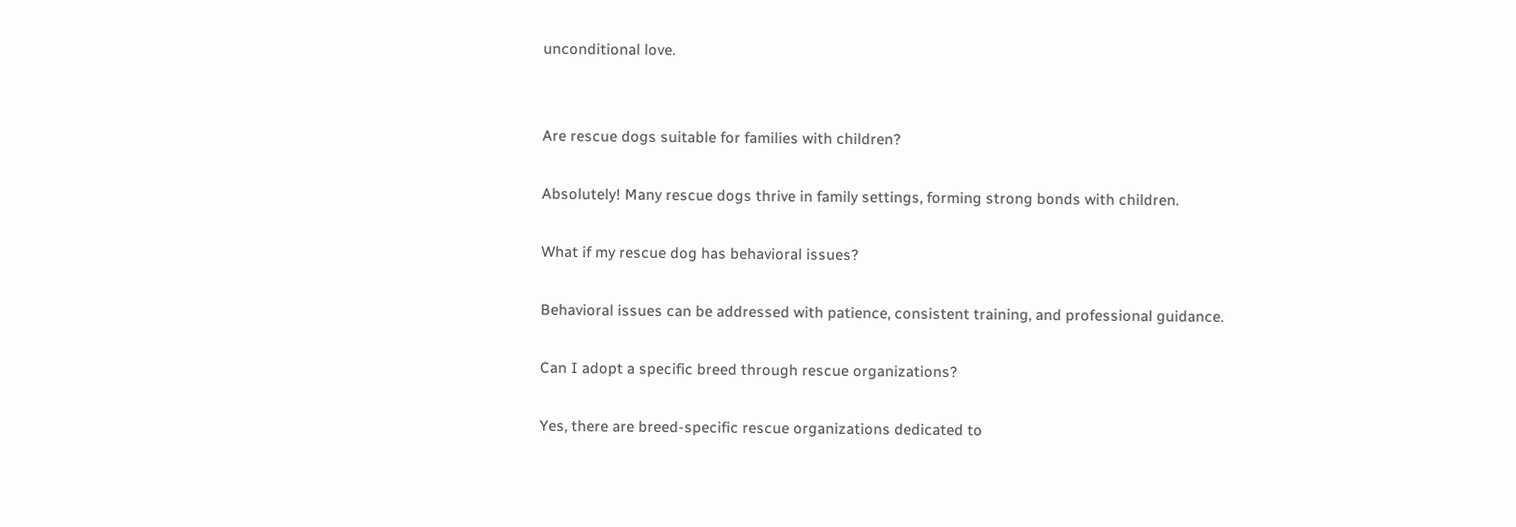unconditional love.


Are rescue dogs suitable for families with children?

Absolutely! Many rescue dogs thrive in family settings, forming strong bonds with children.

What if my rescue dog has behavioral issues?

Behavioral issues can be addressed with patience, consistent training, and professional guidance.

Can I adopt a specific breed through rescue organizations?

Yes, there are breed-specific rescue organizations dedicated to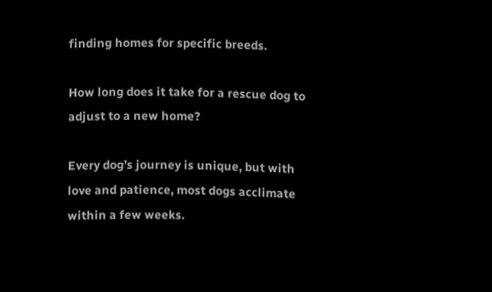finding homes for specific breeds.

How long does it take for a rescue dog to adjust to a new home?

Every dog’s journey is unique, but with love and patience, most dogs acclimate within a few weeks.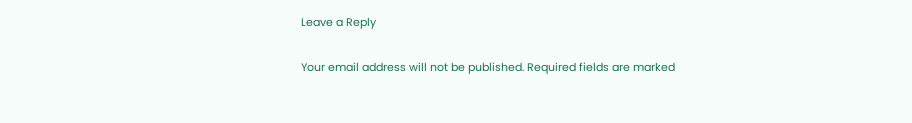Leave a Reply

Your email address will not be published. Required fields are marked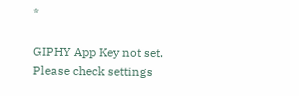*

GIPHY App Key not set. Please check settings